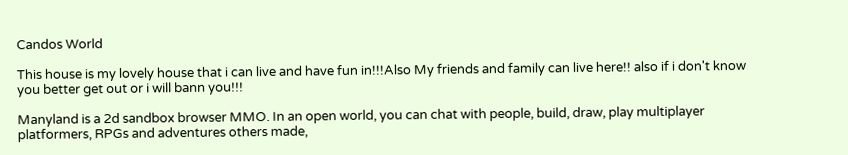Candos World

This house is my lovely house that i can live and have fun in!!!Also My friends and family can live here!! also if i don't know you better get out or i will bann you!!!

Manyland is a 2d sandbox browser MMO. In an open world, you can chat with people, build, draw, play multiplayer platformers, RPGs and adventures others made,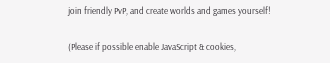join friendly PvP, and create worlds and games yourself!

(Please if possible enable JavaScript & cookies,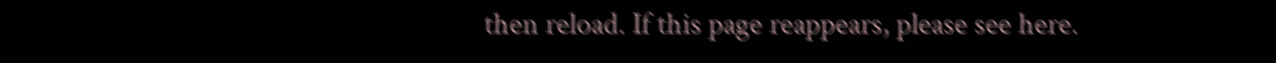then reload. If this page reappears, please see here.